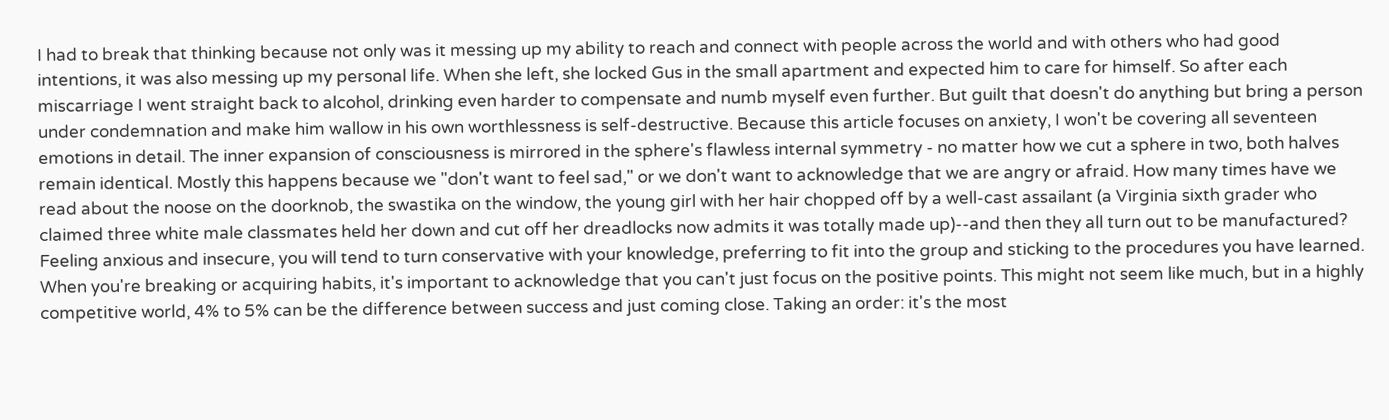I had to break that thinking because not only was it messing up my ability to reach and connect with people across the world and with others who had good intentions, it was also messing up my personal life. When she left, she locked Gus in the small apartment and expected him to care for himself. So after each miscarriage I went straight back to alcohol, drinking even harder to compensate and numb myself even further. But guilt that doesn't do anything but bring a person under condemnation and make him wallow in his own worthlessness is self-destructive. Because this article focuses on anxiety, I won't be covering all seventeen emotions in detail. The inner expansion of consciousness is mirrored in the sphere's flawless internal symmetry - no matter how we cut a sphere in two, both halves remain identical. Mostly this happens because we "don't want to feel sad," or we don't want to acknowledge that we are angry or afraid. How many times have we read about the noose on the doorknob, the swastika on the window, the young girl with her hair chopped off by a well-cast assailant (a Virginia sixth grader who claimed three white male classmates held her down and cut off her dreadlocks now admits it was totally made up)--and then they all turn out to be manufactured? Feeling anxious and insecure, you will tend to turn conservative with your knowledge, preferring to fit into the group and sticking to the procedures you have learned. When you're breaking or acquiring habits, it's important to acknowledge that you can't just focus on the positive points. This might not seem like much, but in a highly competitive world, 4% to 5% can be the difference between success and just coming close. Taking an order: it's the most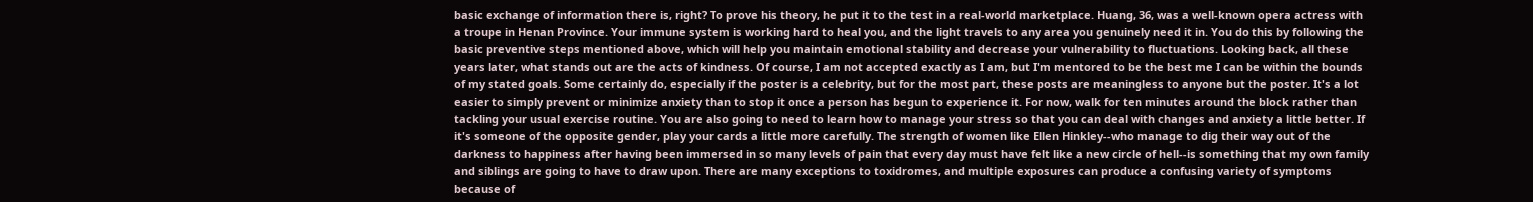basic exchange of information there is, right? To prove his theory, he put it to the test in a real-world marketplace. Huang, 36, was a well-known opera actress with a troupe in Henan Province. Your immune system is working hard to heal you, and the light travels to any area you genuinely need it in. You do this by following the basic preventive steps mentioned above, which will help you maintain emotional stability and decrease your vulnerability to fluctuations. Looking back, all these years later, what stands out are the acts of kindness. Of course, I am not accepted exactly as I am, but I'm mentored to be the best me I can be within the bounds of my stated goals. Some certainly do, especially if the poster is a celebrity, but for the most part, these posts are meaningless to anyone but the poster. It's a lot easier to simply prevent or minimize anxiety than to stop it once a person has begun to experience it. For now, walk for ten minutes around the block rather than tackling your usual exercise routine. You are also going to need to learn how to manage your stress so that you can deal with changes and anxiety a little better. If it's someone of the opposite gender, play your cards a little more carefully. The strength of women like Ellen Hinkley--who manage to dig their way out of the darkness to happiness after having been immersed in so many levels of pain that every day must have felt like a new circle of hell--is something that my own family and siblings are going to have to draw upon. There are many exceptions to toxidromes, and multiple exposures can produce a confusing variety of symptoms because of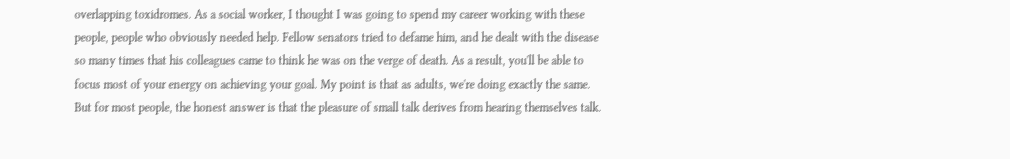overlapping toxidromes. As a social worker, I thought I was going to spend my career working with these people, people who obviously needed help. Fellow senators tried to defame him, and he dealt with the disease so many times that his colleagues came to think he was on the verge of death. As a result, you'll be able to focus most of your energy on achieving your goal. My point is that as adults, we're doing exactly the same. But for most people, the honest answer is that the pleasure of small talk derives from hearing themselves talk.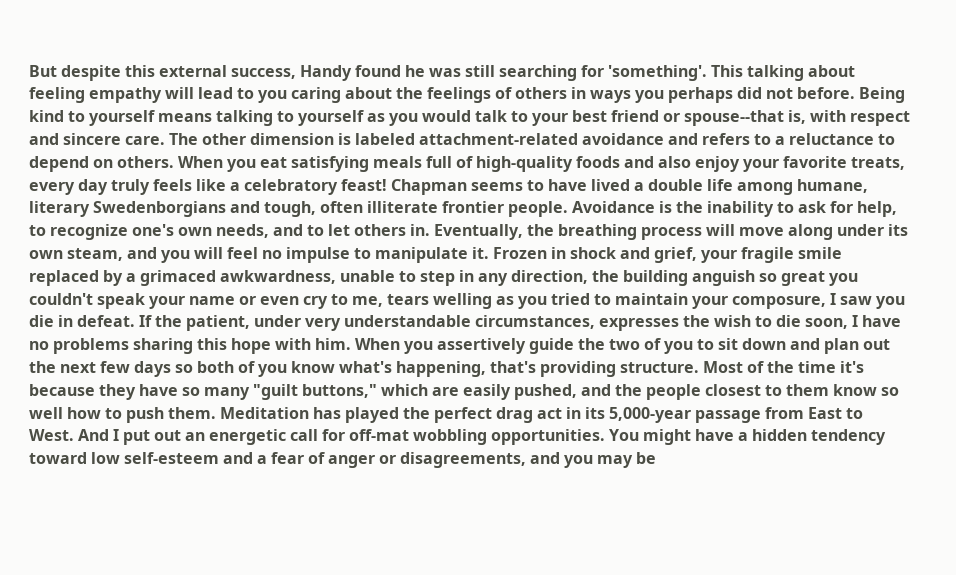But despite this external success, Handy found he was still searching for 'something'. This talking about feeling empathy will lead to you caring about the feelings of others in ways you perhaps did not before. Being kind to yourself means talking to yourself as you would talk to your best friend or spouse--that is, with respect and sincere care. The other dimension is labeled attachment-related avoidance and refers to a reluctance to depend on others. When you eat satisfying meals full of high-quality foods and also enjoy your favorite treats, every day truly feels like a celebratory feast! Chapman seems to have lived a double life among humane, literary Swedenborgians and tough, often illiterate frontier people. Avoidance is the inability to ask for help, to recognize one's own needs, and to let others in. Eventually, the breathing process will move along under its own steam, and you will feel no impulse to manipulate it. Frozen in shock and grief, your fragile smile replaced by a grimaced awkwardness, unable to step in any direction, the building anguish so great you couldn't speak your name or even cry to me, tears welling as you tried to maintain your composure, I saw you die in defeat. If the patient, under very understandable circumstances, expresses the wish to die soon, I have no problems sharing this hope with him. When you assertively guide the two of you to sit down and plan out the next few days so both of you know what's happening, that's providing structure. Most of the time it's because they have so many "guilt buttons," which are easily pushed, and the people closest to them know so well how to push them. Meditation has played the perfect drag act in its 5,000-year passage from East to West. And I put out an energetic call for off-mat wobbling opportunities. You might have a hidden tendency toward low self-esteem and a fear of anger or disagreements, and you may be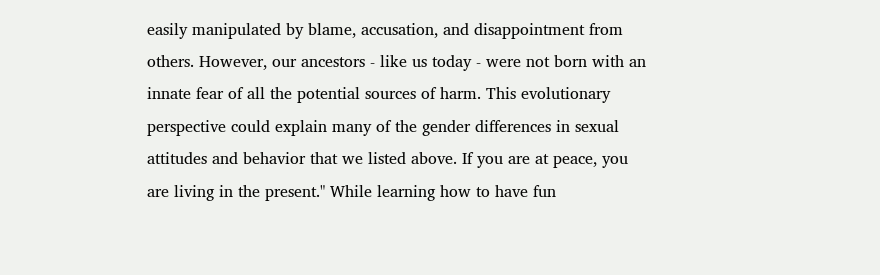easily manipulated by blame, accusation, and disappointment from others. However, our ancestors - like us today - were not born with an innate fear of all the potential sources of harm. This evolutionary perspective could explain many of the gender differences in sexual attitudes and behavior that we listed above. If you are at peace, you are living in the present." While learning how to have fun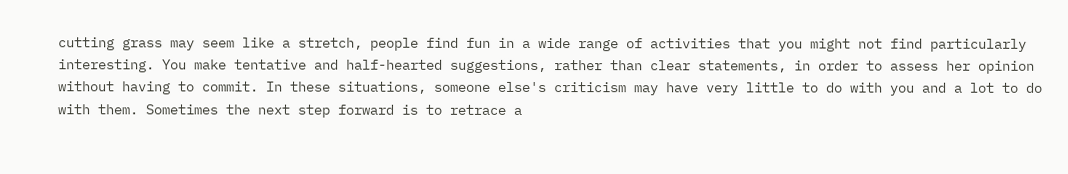cutting grass may seem like a stretch, people find fun in a wide range of activities that you might not find particularly interesting. You make tentative and half-hearted suggestions, rather than clear statements, in order to assess her opinion without having to commit. In these situations, someone else's criticism may have very little to do with you and a lot to do with them. Sometimes the next step forward is to retrace a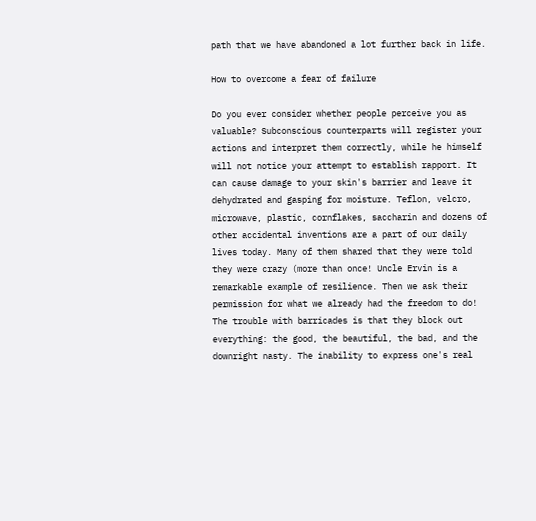path that we have abandoned a lot further back in life.

How to overcome a fear of failure

Do you ever consider whether people perceive you as valuable? Subconscious counterparts will register your actions and interpret them correctly, while he himself will not notice your attempt to establish rapport. It can cause damage to your skin's barrier and leave it dehydrated and gasping for moisture. Teflon, velcro, microwave, plastic, cornflakes, saccharin and dozens of other accidental inventions are a part of our daily lives today. Many of them shared that they were told they were crazy (more than once! Uncle Ervin is a remarkable example of resilience. Then we ask their permission for what we already had the freedom to do! The trouble with barricades is that they block out everything: the good, the beautiful, the bad, and the downright nasty. The inability to express one's real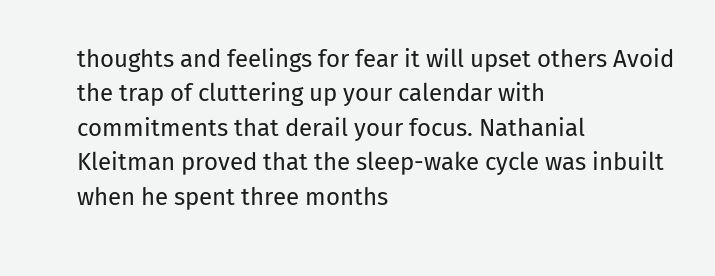thoughts and feelings for fear it will upset others Avoid the trap of cluttering up your calendar with commitments that derail your focus. Nathanial Kleitman proved that the sleep-wake cycle was inbuilt when he spent three months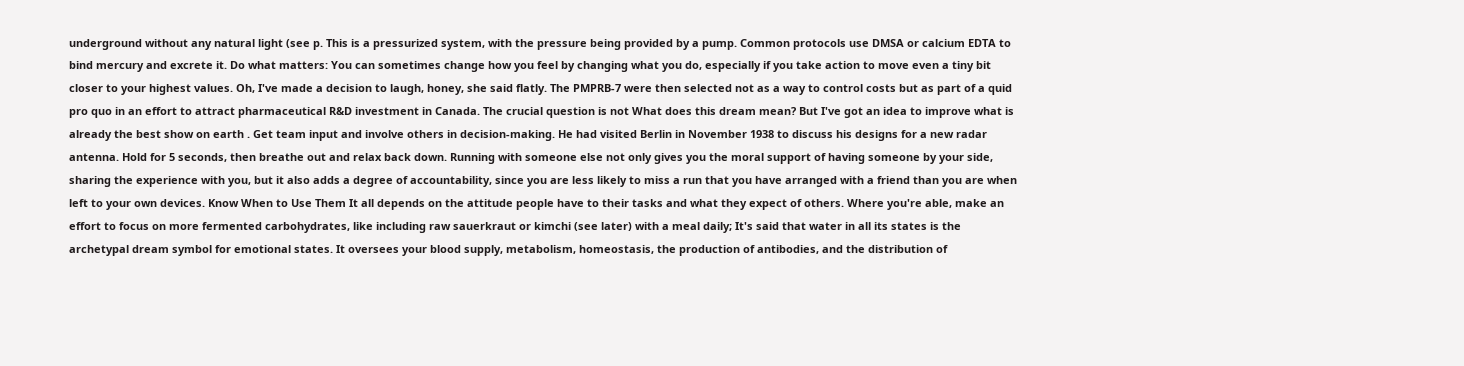underground without any natural light (see p. This is a pressurized system, with the pressure being provided by a pump. Common protocols use DMSA or calcium EDTA to bind mercury and excrete it. Do what matters: You can sometimes change how you feel by changing what you do, especially if you take action to move even a tiny bit closer to your highest values. Oh, I've made a decision to laugh, honey, she said flatly. The PMPRB-7 were then selected not as a way to control costs but as part of a quid pro quo in an effort to attract pharmaceutical R&D investment in Canada. The crucial question is not What does this dream mean? But I've got an idea to improve what is already the best show on earth . Get team input and involve others in decision-making. He had visited Berlin in November 1938 to discuss his designs for a new radar antenna. Hold for 5 seconds, then breathe out and relax back down. Running with someone else not only gives you the moral support of having someone by your side, sharing the experience with you, but it also adds a degree of accountability, since you are less likely to miss a run that you have arranged with a friend than you are when left to your own devices. Know When to Use Them It all depends on the attitude people have to their tasks and what they expect of others. Where you're able, make an effort to focus on more fermented carbohydrates, like including raw sauerkraut or kimchi (see later) with a meal daily; It's said that water in all its states is the archetypal dream symbol for emotional states. It oversees your blood supply, metabolism, homeostasis, the production of antibodies, and the distribution of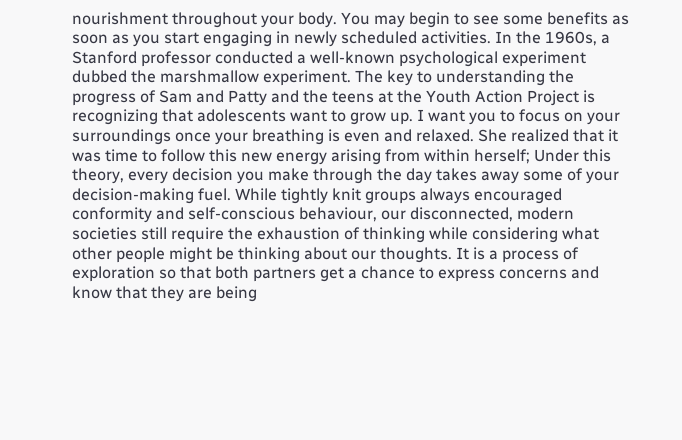nourishment throughout your body. You may begin to see some benefits as soon as you start engaging in newly scheduled activities. In the 1960s, a Stanford professor conducted a well-known psychological experiment dubbed the marshmallow experiment. The key to understanding the progress of Sam and Patty and the teens at the Youth Action Project is recognizing that adolescents want to grow up. I want you to focus on your surroundings once your breathing is even and relaxed. She realized that it was time to follow this new energy arising from within herself; Under this theory, every decision you make through the day takes away some of your decision-making fuel. While tightly knit groups always encouraged conformity and self-conscious behaviour, our disconnected, modern societies still require the exhaustion of thinking while considering what other people might be thinking about our thoughts. It is a process of exploration so that both partners get a chance to express concerns and know that they are being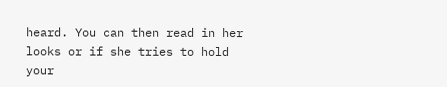heard. You can then read in her looks or if she tries to hold your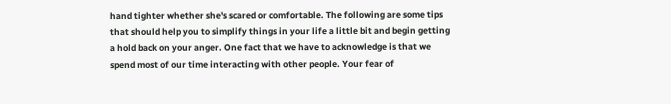hand tighter whether she's scared or comfortable. The following are some tips that should help you to simplify things in your life a little bit and begin getting a hold back on your anger. One fact that we have to acknowledge is that we spend most of our time interacting with other people. Your fear of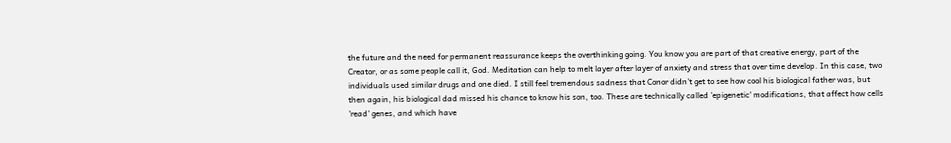the future and the need for permanent reassurance keeps the overthinking going. You know you are part of that creative energy, part of the Creator, or as some people call it, God. Meditation can help to melt layer after layer of anxiety and stress that over time develop. In this case, two individuals used similar drugs and one died. I still feel tremendous sadness that Conor didn't get to see how cool his biological father was, but then again, his biological dad missed his chance to know his son, too. These are technically called 'epigenetic' modifications, that affect how cells 'read' genes, and which have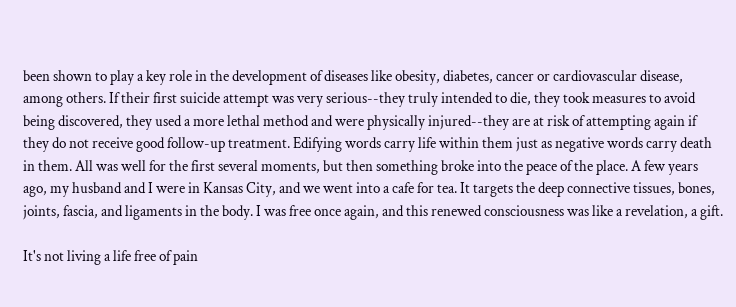been shown to play a key role in the development of diseases like obesity, diabetes, cancer or cardiovascular disease, among others. If their first suicide attempt was very serious--they truly intended to die, they took measures to avoid being discovered, they used a more lethal method and were physically injured--they are at risk of attempting again if they do not receive good follow-up treatment. Edifying words carry life within them just as negative words carry death in them. All was well for the first several moments, but then something broke into the peace of the place. A few years ago, my husband and I were in Kansas City, and we went into a cafe for tea. It targets the deep connective tissues, bones, joints, fascia, and ligaments in the body. I was free once again, and this renewed consciousness was like a revelation, a gift.

It's not living a life free of pain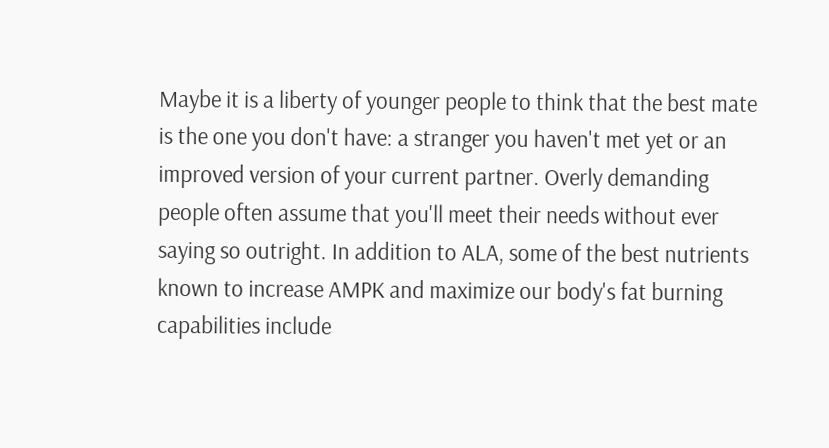Maybe it is a liberty of younger people to think that the best mate is the one you don't have: a stranger you haven't met yet or an improved version of your current partner. Overly demanding people often assume that you'll meet their needs without ever saying so outright. In addition to ALA, some of the best nutrients known to increase AMPK and maximize our body's fat burning capabilities include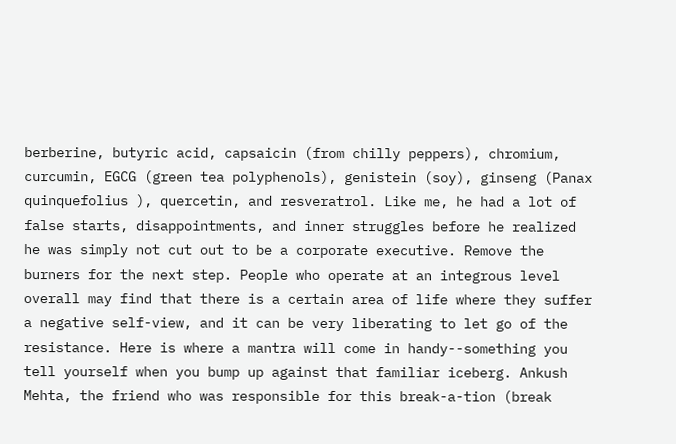berberine, butyric acid, capsaicin (from chilly peppers), chromium, curcumin, EGCG (green tea polyphenols), genistein (soy), ginseng (Panax quinquefolius ), quercetin, and resveratrol. Like me, he had a lot of false starts, disappointments, and inner struggles before he realized he was simply not cut out to be a corporate executive. Remove the burners for the next step. People who operate at an integrous level overall may find that there is a certain area of life where they suffer a negative self-view, and it can be very liberating to let go of the resistance. Here is where a mantra will come in handy--something you tell yourself when you bump up against that familiar iceberg. Ankush Mehta, the friend who was responsible for this break-a-tion (break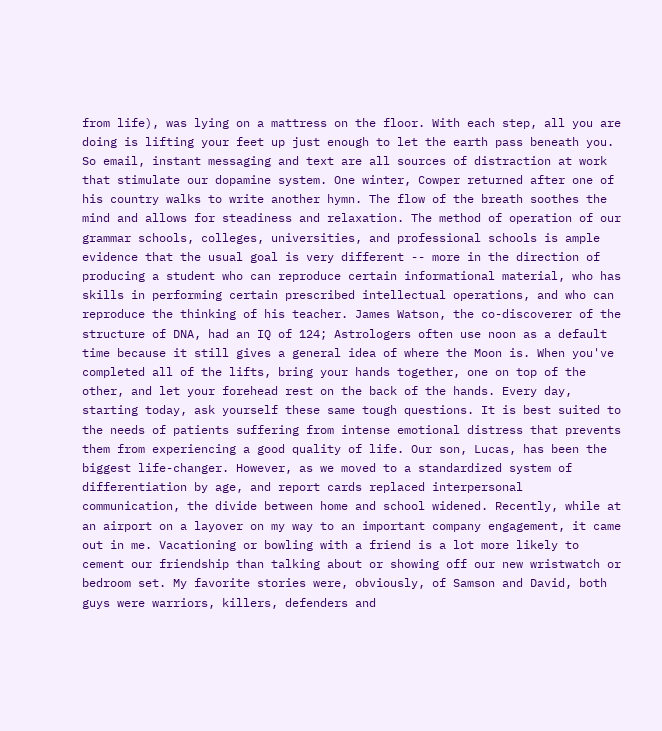from life), was lying on a mattress on the floor. With each step, all you are doing is lifting your feet up just enough to let the earth pass beneath you. So email, instant messaging and text are all sources of distraction at work that stimulate our dopamine system. One winter, Cowper returned after one of his country walks to write another hymn. The flow of the breath soothes the mind and allows for steadiness and relaxation. The method of operation of our grammar schools, colleges, universities, and professional schools is ample evidence that the usual goal is very different -- more in the direction of producing a student who can reproduce certain informational material, who has skills in performing certain prescribed intellectual operations, and who can reproduce the thinking of his teacher. James Watson, the co-discoverer of the structure of DNA, had an IQ of 124; Astrologers often use noon as a default time because it still gives a general idea of where the Moon is. When you've completed all of the lifts, bring your hands together, one on top of the other, and let your forehead rest on the back of the hands. Every day, starting today, ask yourself these same tough questions. It is best suited to the needs of patients suffering from intense emotional distress that prevents them from experiencing a good quality of life. Our son, Lucas, has been the biggest life-changer. However, as we moved to a standardized system of differentiation by age, and report cards replaced interpersonal communication, the divide between home and school widened. Recently, while at an airport on a layover on my way to an important company engagement, it came out in me. Vacationing or bowling with a friend is a lot more likely to cement our friendship than talking about or showing off our new wristwatch or bedroom set. My favorite stories were, obviously, of Samson and David, both guys were warriors, killers, defenders and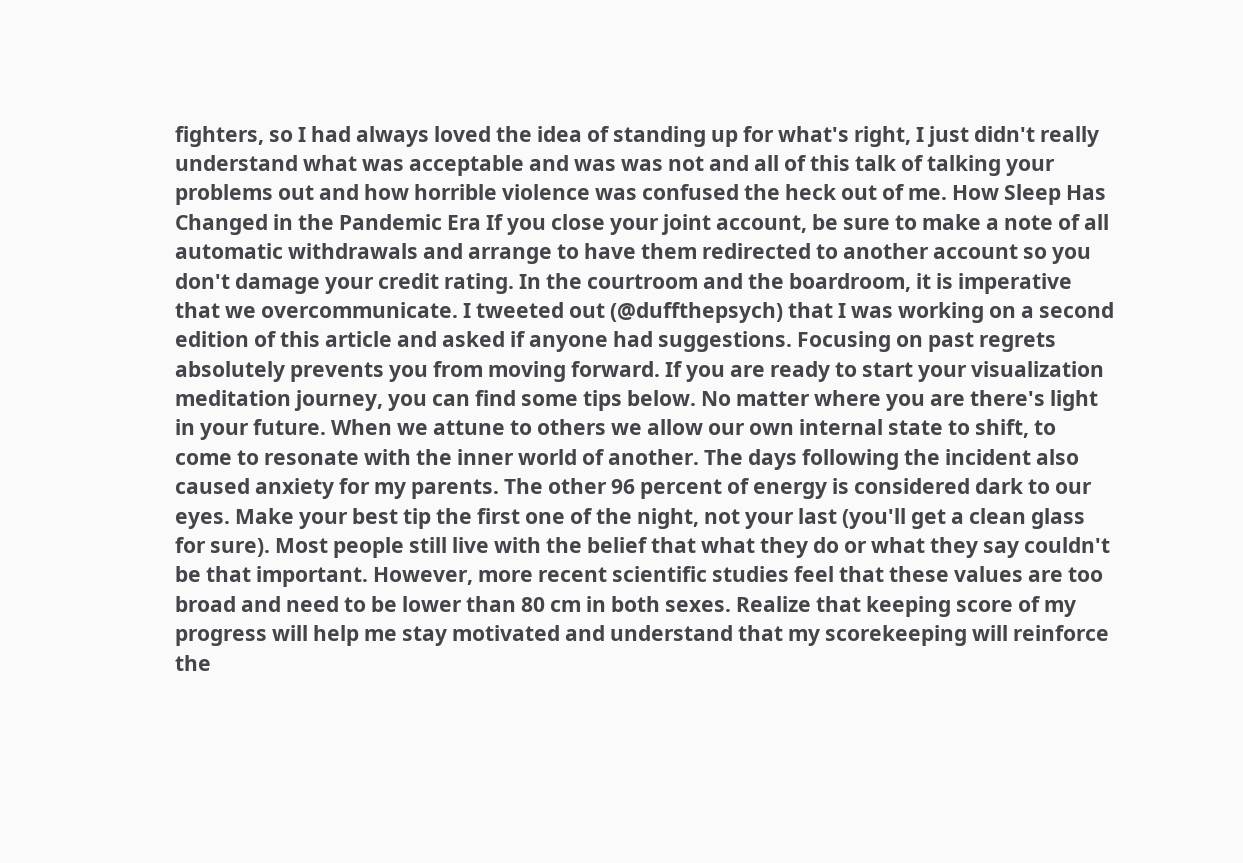fighters, so I had always loved the idea of standing up for what's right, I just didn't really understand what was acceptable and was was not and all of this talk of talking your problems out and how horrible violence was confused the heck out of me. How Sleep Has Changed in the Pandemic Era If you close your joint account, be sure to make a note of all automatic withdrawals and arrange to have them redirected to another account so you don't damage your credit rating. In the courtroom and the boardroom, it is imperative that we overcommunicate. I tweeted out (@duffthepsych) that I was working on a second edition of this article and asked if anyone had suggestions. Focusing on past regrets absolutely prevents you from moving forward. If you are ready to start your visualization meditation journey, you can find some tips below. No matter where you are there's light in your future. When we attune to others we allow our own internal state to shift, to come to resonate with the inner world of another. The days following the incident also caused anxiety for my parents. The other 96 percent of energy is considered dark to our eyes. Make your best tip the first one of the night, not your last (you'll get a clean glass for sure). Most people still live with the belief that what they do or what they say couldn't be that important. However, more recent scientific studies feel that these values are too broad and need to be lower than 80 cm in both sexes. Realize that keeping score of my progress will help me stay motivated and understand that my scorekeeping will reinforce the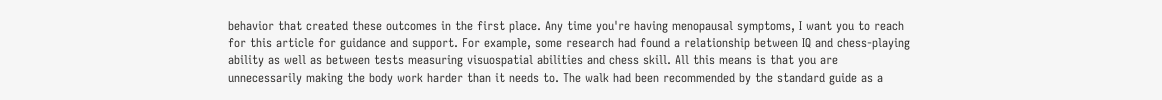behavior that created these outcomes in the first place. Any time you're having menopausal symptoms, I want you to reach for this article for guidance and support. For example, some research had found a relationship between IQ and chess-playing ability as well as between tests measuring visuospatial abilities and chess skill. All this means is that you are unnecessarily making the body work harder than it needs to. The walk had been recommended by the standard guide as a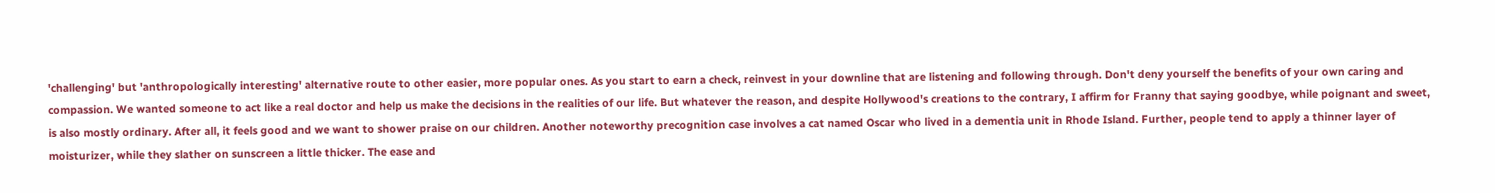'challenging' but 'anthropologically interesting' alternative route to other easier, more popular ones. As you start to earn a check, reinvest in your downline that are listening and following through. Don't deny yourself the benefits of your own caring and compassion. We wanted someone to act like a real doctor and help us make the decisions in the realities of our life. But whatever the reason, and despite Hollywood's creations to the contrary, I affirm for Franny that saying goodbye, while poignant and sweet, is also mostly ordinary. After all, it feels good and we want to shower praise on our children. Another noteworthy precognition case involves a cat named Oscar who lived in a dementia unit in Rhode Island. Further, people tend to apply a thinner layer of moisturizer, while they slather on sunscreen a little thicker. The ease and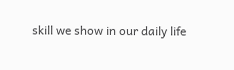skill we show in our daily life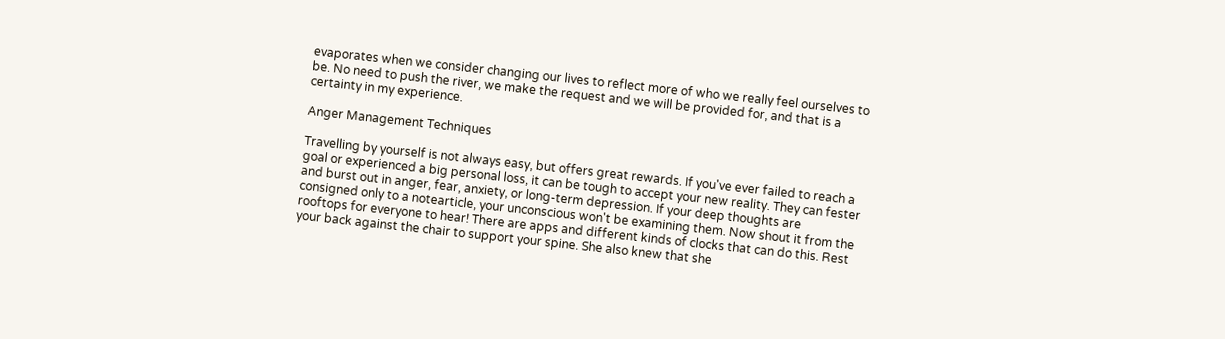evaporates when we consider changing our lives to reflect more of who we really feel ourselves to be. No need to push the river, we make the request and we will be provided for, and that is a certainty in my experience.

Anger Management Techniques

Travelling by yourself is not always easy, but offers great rewards. If you've ever failed to reach a goal or experienced a big personal loss, it can be tough to accept your new reality. They can fester and burst out in anger, fear, anxiety, or long-term depression. If your deep thoughts are consigned only to a notearticle, your unconscious won't be examining them. Now shout it from the rooftops for everyone to hear! There are apps and different kinds of clocks that can do this. Rest your back against the chair to support your spine. She also knew that she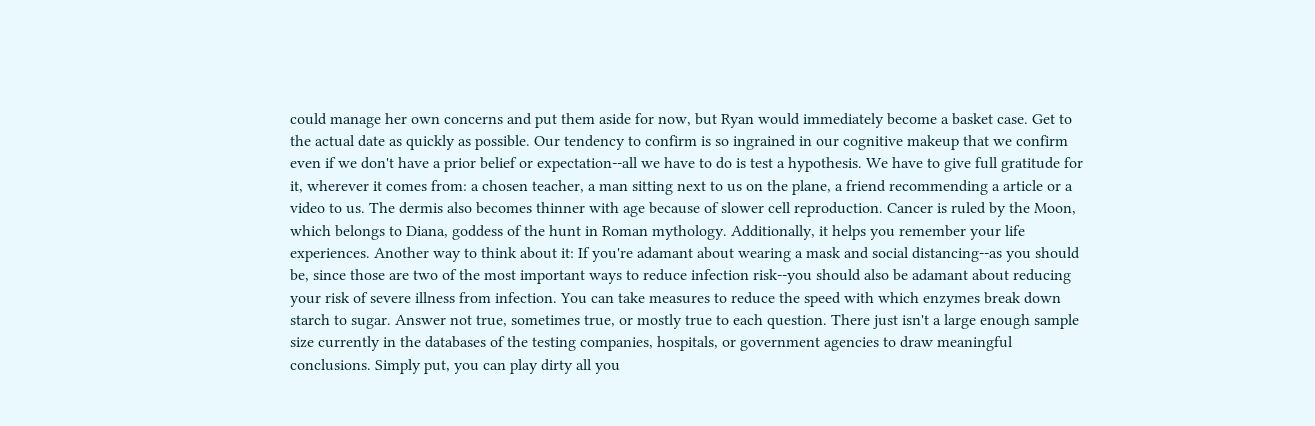could manage her own concerns and put them aside for now, but Ryan would immediately become a basket case. Get to the actual date as quickly as possible. Our tendency to confirm is so ingrained in our cognitive makeup that we confirm even if we don't have a prior belief or expectation--all we have to do is test a hypothesis. We have to give full gratitude for it, wherever it comes from: a chosen teacher, a man sitting next to us on the plane, a friend recommending a article or a video to us. The dermis also becomes thinner with age because of slower cell reproduction. Cancer is ruled by the Moon, which belongs to Diana, goddess of the hunt in Roman mythology. Additionally, it helps you remember your life experiences. Another way to think about it: If you're adamant about wearing a mask and social distancing--as you should be, since those are two of the most important ways to reduce infection risk--you should also be adamant about reducing your risk of severe illness from infection. You can take measures to reduce the speed with which enzymes break down starch to sugar. Answer not true, sometimes true, or mostly true to each question. There just isn't a large enough sample size currently in the databases of the testing companies, hospitals, or government agencies to draw meaningful conclusions. Simply put, you can play dirty all you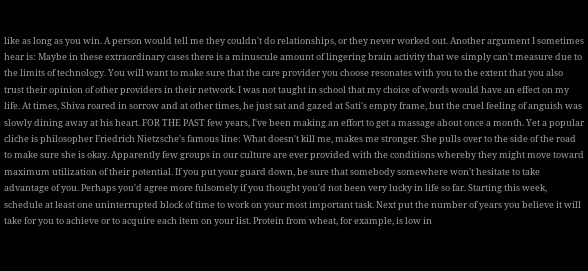like as long as you win. A person would tell me they couldn't do relationships, or they never worked out. Another argument I sometimes hear is: Maybe in these extraordinary cases there is a minuscule amount of lingering brain activity that we simply can't measure due to the limits of technology. You will want to make sure that the care provider you choose resonates with you to the extent that you also trust their opinion of other providers in their network. I was not taught in school that my choice of words would have an effect on my life. At times, Shiva roared in sorrow and at other times, he just sat and gazed at Sati's empty frame, but the cruel feeling of anguish was slowly dining away at his heart. FOR THE PAST few years, I've been making an effort to get a massage about once a month. Yet a popular cliche is philosopher Friedrich Nietzsche's famous line: What doesn't kill me, makes me stronger. She pulls over to the side of the road to make sure she is okay. Apparently few groups in our culture are ever provided with the conditions whereby they might move toward maximum utilization of their potential. If you put your guard down, be sure that somebody somewhere won't hesitate to take advantage of you. Perhaps you'd agree more fulsomely if you thought you'd not been very lucky in life so far. Starting this week, schedule at least one uninterrupted block of time to work on your most important task. Next put the number of years you believe it will take for you to achieve or to acquire each item on your list. Protein from wheat, for example, is low in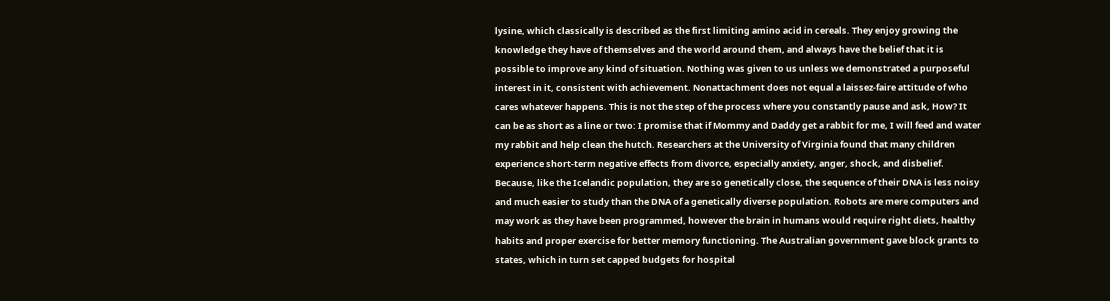lysine, which classically is described as the first limiting amino acid in cereals. They enjoy growing the knowledge they have of themselves and the world around them, and always have the belief that it is possible to improve any kind of situation. Nothing was given to us unless we demonstrated a purposeful interest in it, consistent with achievement. Nonattachment does not equal a laissez-faire attitude of who cares whatever happens. This is not the step of the process where you constantly pause and ask, How? It can be as short as a line or two: I promise that if Mommy and Daddy get a rabbit for me, I will feed and water my rabbit and help clean the hutch. Researchers at the University of Virginia found that many children experience short-term negative effects from divorce, especially anxiety, anger, shock, and disbelief. Because, like the Icelandic population, they are so genetically close, the sequence of their DNA is less noisy and much easier to study than the DNA of a genetically diverse population. Robots are mere computers and may work as they have been programmed, however the brain in humans would require right diets, healthy habits and proper exercise for better memory functioning. The Australian government gave block grants to states, which in turn set capped budgets for hospital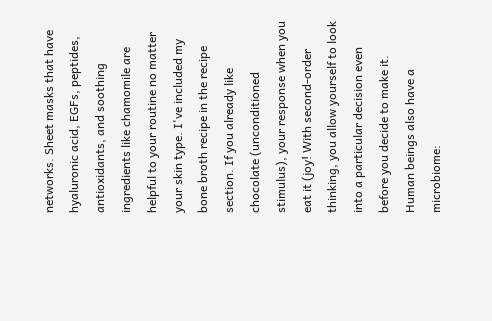networks. Sheet masks that have hyaluronic acid, EGFs, peptides, antioxidants, and soothing ingredients like chamomile are helpful to your routine no matter your skin type. I've included my bone broth recipe in the recipe section. If you already like chocolate (unconditioned stimulus), your response when you eat it (joy! With second-order thinking, you allow yourself to look into a particular decision even before you decide to make it. Human beings also have a microbiome: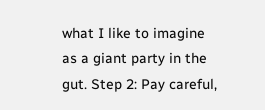what I like to imagine as a giant party in the gut. Step 2: Pay careful,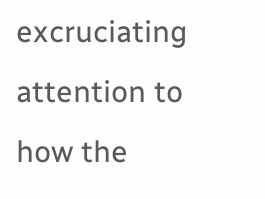excruciating attention to how the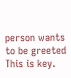person wants to be greeted This is key.